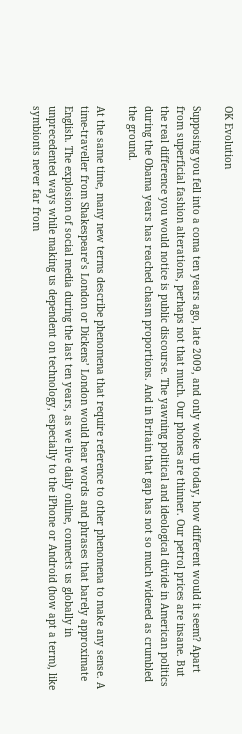OK Evolution

Supposing you fell into a coma ten years ago, late 2009, and only woke up today, how different would it seem? Apart from superficial fashion alterations, perhaps not that much. Our phones are thinner. Our petrol prices are insane. But the real difference you would notice is public discourse. The yawning political and ideological divide in American politics during the Obama years has reached chasm proportions. And in Britain that gap has not so much widened as crumbled the ground.

At the same time, many new terms describe phenomena that require reference to other phenomena to make any sense. A time-traveller from Shakespeare’s London or Dickens’ London would hear words and phrases that barely approximate English. The explosion of social media during the last ten years, as we live daily online, connects us globally in unprecedented ways while making us dependent on technology, especially to the iPhone or Android (how apt a term), like symbionts never far from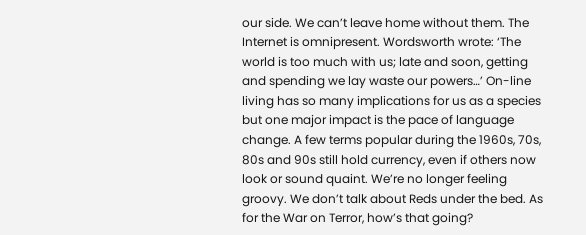our side. We can’t leave home without them. The Internet is omnipresent. Wordsworth wrote: ‘The world is too much with us; late and soon, getting and spending we lay waste our powers…’ On-line living has so many implications for us as a species but one major impact is the pace of language change. A few terms popular during the 1960s, 70s, 80s and 90s still hold currency, even if others now look or sound quaint. We’re no longer feeling groovy. We don’t talk about Reds under the bed. As for the War on Terror, how’s that going?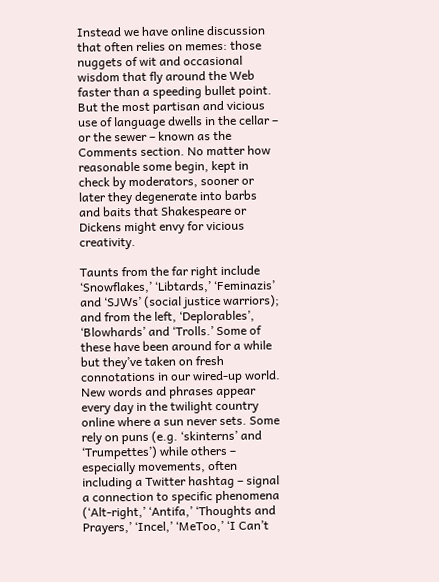Instead we have online discussion that often relies on memes: those nuggets of wit and occasional wisdom that fly around the Web faster than a speeding bullet point. But the most partisan and vicious use of language dwells in the cellar – or the sewer – known as the Comments section. No matter how reasonable some begin, kept in check by moderators, sooner or later they degenerate into barbs and baits that Shakespeare or Dickens might envy for vicious creativity.

Taunts from the far right include ‘Snowflakes,’ ‘Libtards,’ ‘Feminazis’ and ‘SJWs’ (social justice warriors); and from the left, ‘Deplorables’, ‘Blowhards’ and ‘Trolls.’ Some of these have been around for a while but they’ve taken on fresh connotations in our wired-up world. New words and phrases appear every day in the twilight country online where a sun never sets. Some rely on puns (e.g. ‘skinterns’ and ‘Trumpettes’) while others – especially movements, often including a Twitter hashtag – signal a connection to specific phenomena (‘Alt-right,’ ‘Antifa,’ ‘Thoughts and Prayers,’ ‘Incel,’ ‘MeToo,’ ‘I Can’t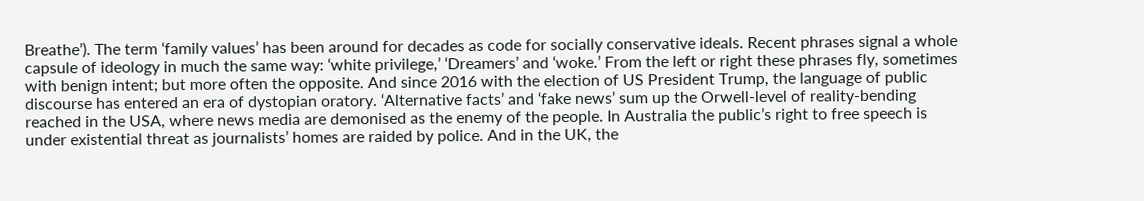Breathe’). The term ‘family values’ has been around for decades as code for socially conservative ideals. Recent phrases signal a whole capsule of ideology in much the same way: ‘white privilege,’ ‘Dreamers’ and ‘woke.’ From the left or right these phrases fly, sometimes with benign intent; but more often the opposite. And since 2016 with the election of US President Trump, the language of public discourse has entered an era of dystopian oratory. ‘Alternative facts’ and ‘fake news’ sum up the Orwell-level of reality-bending reached in the USA, where news media are demonised as the enemy of the people. In Australia the public’s right to free speech is under existential threat as journalists’ homes are raided by police. And in the UK, the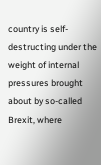country is self-destructing under the weight of internal pressures brought about by so-called Brexit, where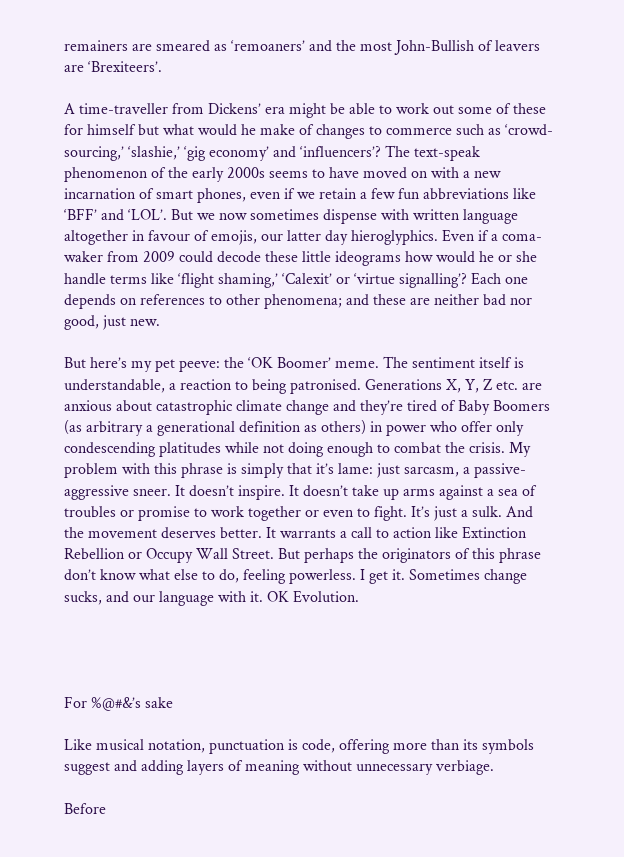remainers are smeared as ‘remoaners’ and the most John-Bullish of leavers are ‘Brexiteers’.

A time-traveller from Dickens’ era might be able to work out some of these for himself but what would he make of changes to commerce such as ‘crowd-sourcing,’ ‘slashie,’ ‘gig economy’ and ‘influencers’? The text-speak phenomenon of the early 2000s seems to have moved on with a new incarnation of smart phones, even if we retain a few fun abbreviations like ‘BFF’ and ‘LOL’. But we now sometimes dispense with written language altogether in favour of emojis, our latter day hieroglyphics. Even if a coma-waker from 2009 could decode these little ideograms how would he or she handle terms like ‘flight shaming,’ ‘Calexit’ or ‘virtue signalling’? Each one depends on references to other phenomena; and these are neither bad nor good, just new.

But here’s my pet peeve: the ‘OK Boomer’ meme. The sentiment itself is understandable, a reaction to being patronised. Generations X, Y, Z etc. are anxious about catastrophic climate change and they’re tired of Baby Boomers (as arbitrary a generational definition as others) in power who offer only condescending platitudes while not doing enough to combat the crisis. My problem with this phrase is simply that it’s lame: just sarcasm, a passive-aggressive sneer. It doesn’t inspire. It doesn’t take up arms against a sea of troubles or promise to work together or even to fight. It’s just a sulk. And the movement deserves better. It warrants a call to action like Extinction Rebellion or Occupy Wall Street. But perhaps the originators of this phrase don’t know what else to do, feeling powerless. I get it. Sometimes change sucks, and our language with it. OK Evolution.




For %@#&’s sake

Like musical notation, punctuation is code, offering more than its symbols suggest and adding layers of meaning without unnecessary verbiage.

Before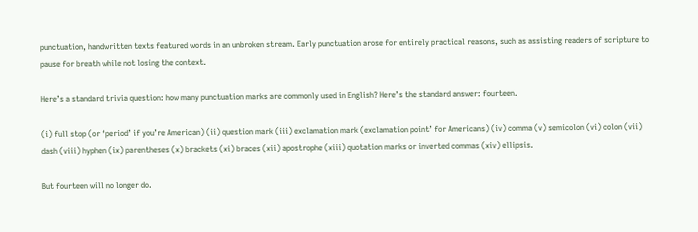punctuation, handwritten texts featured words in an unbroken stream. Early punctuation arose for entirely practical reasons, such as assisting readers of scripture to pause for breath while not losing the context.

Here’s a standard trivia question: how many punctuation marks are commonly used in English? Here’s the standard answer: fourteen.

(i) full stop (or ‘period’ if you’re American) (ii) question mark (iii) exclamation mark (exclamation point’ for Americans) (iv) comma (v) semicolon (vi) colon (vii) dash (viii) hyphen (ix) parentheses (x) brackets (xi) braces (xii) apostrophe (xiii) quotation marks or inverted commas (xiv) ellipsis.

But fourteen will no longer do.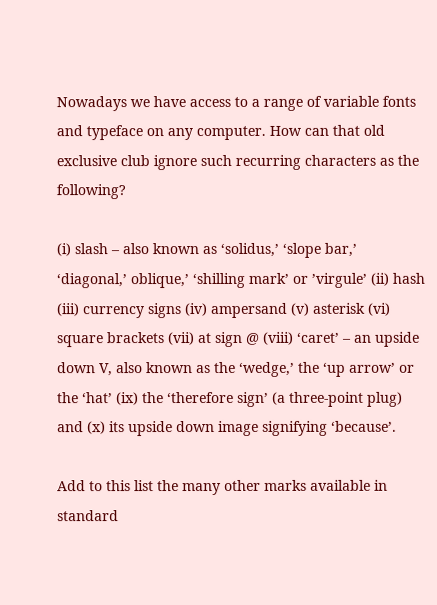Nowadays we have access to a range of variable fonts and typeface on any computer. How can that old exclusive club ignore such recurring characters as the following?

(i) slash – also known as ‘solidus,’ ‘slope bar,’ ‘diagonal,’ oblique,’ ‘shilling mark’ or ’virgule’ (ii) hash (iii) currency signs (iv) ampersand (v) asterisk (vi) square brackets (vii) at sign @ (viii) ‘caret’ – an upside down V, also known as the ‘wedge,’ the ‘up arrow’ or the ‘hat’ (ix) the ‘therefore sign’ (a three-point plug) and (x) its upside down image signifying ‘because’.

Add to this list the many other marks available in standard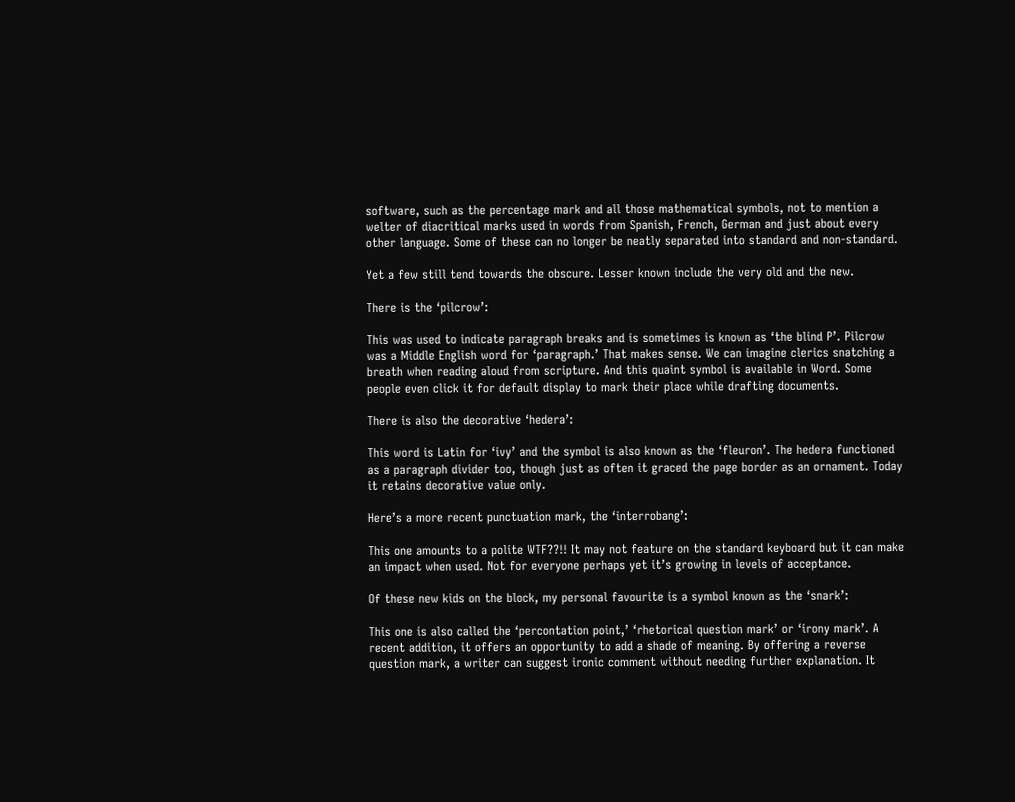software, such as the percentage mark and all those mathematical symbols, not to mention a welter of diacritical marks used in words from Spanish, French, German and just about every other language. Some of these can no longer be neatly separated into standard and non-standard.

Yet a few still tend towards the obscure. Lesser known include the very old and the new.

There is the ‘pilcrow’:

This was used to indicate paragraph breaks and is sometimes is known as ‘the blind P’. Pilcrow was a Middle English word for ‘paragraph.’ That makes sense. We can imagine clerics snatching a breath when reading aloud from scripture. And this quaint symbol is available in Word. Some people even click it for default display to mark their place while drafting documents.

There is also the decorative ‘hedera’:

This word is Latin for ‘ivy’ and the symbol is also known as the ‘fleuron’. The hedera functioned as a paragraph divider too, though just as often it graced the page border as an ornament. Today it retains decorative value only.

Here’s a more recent punctuation mark, the ‘interrobang’:

This one amounts to a polite WTF??!! It may not feature on the standard keyboard but it can make an impact when used. Not for everyone perhaps yet it’s growing in levels of acceptance.

Of these new kids on the block, my personal favourite is a symbol known as the ‘snark’:

This one is also called the ‘percontation point,’ ‘rhetorical question mark’ or ‘irony mark’. A recent addition, it offers an opportunity to add a shade of meaning. By offering a reverse question mark, a writer can suggest ironic comment without needing further explanation. It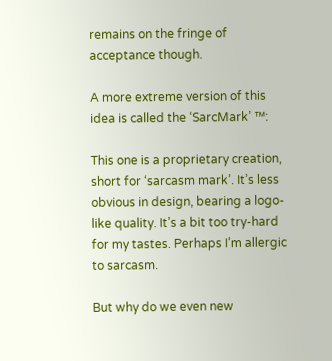remains on the fringe of acceptance though.

A more extreme version of this idea is called the ‘SarcMark’ ™:

This one is a proprietary creation, short for ‘sarcasm mark’. It’s less obvious in design, bearing a logo-like quality. It’s a bit too try-hard for my tastes. Perhaps I’m allergic to sarcasm.

But why do we even new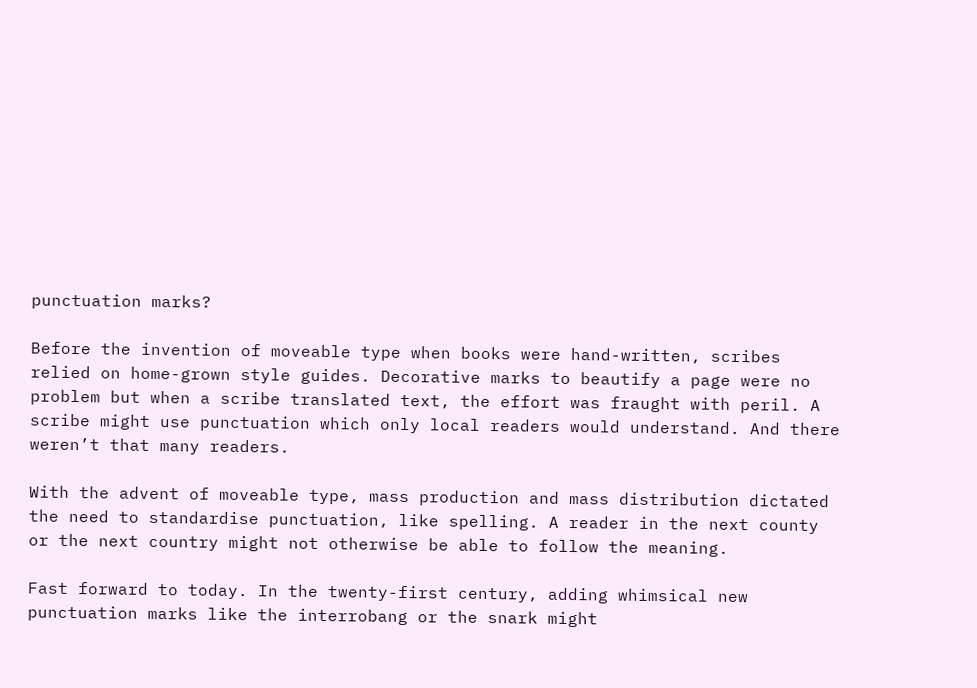punctuation marks?

Before the invention of moveable type when books were hand-written, scribes relied on home-grown style guides. Decorative marks to beautify a page were no problem but when a scribe translated text, the effort was fraught with peril. A scribe might use punctuation which only local readers would understand. And there weren’t that many readers.

With the advent of moveable type, mass production and mass distribution dictated the need to standardise punctuation, like spelling. A reader in the next county or the next country might not otherwise be able to follow the meaning.

Fast forward to today. In the twenty-first century, adding whimsical new punctuation marks like the interrobang or the snark might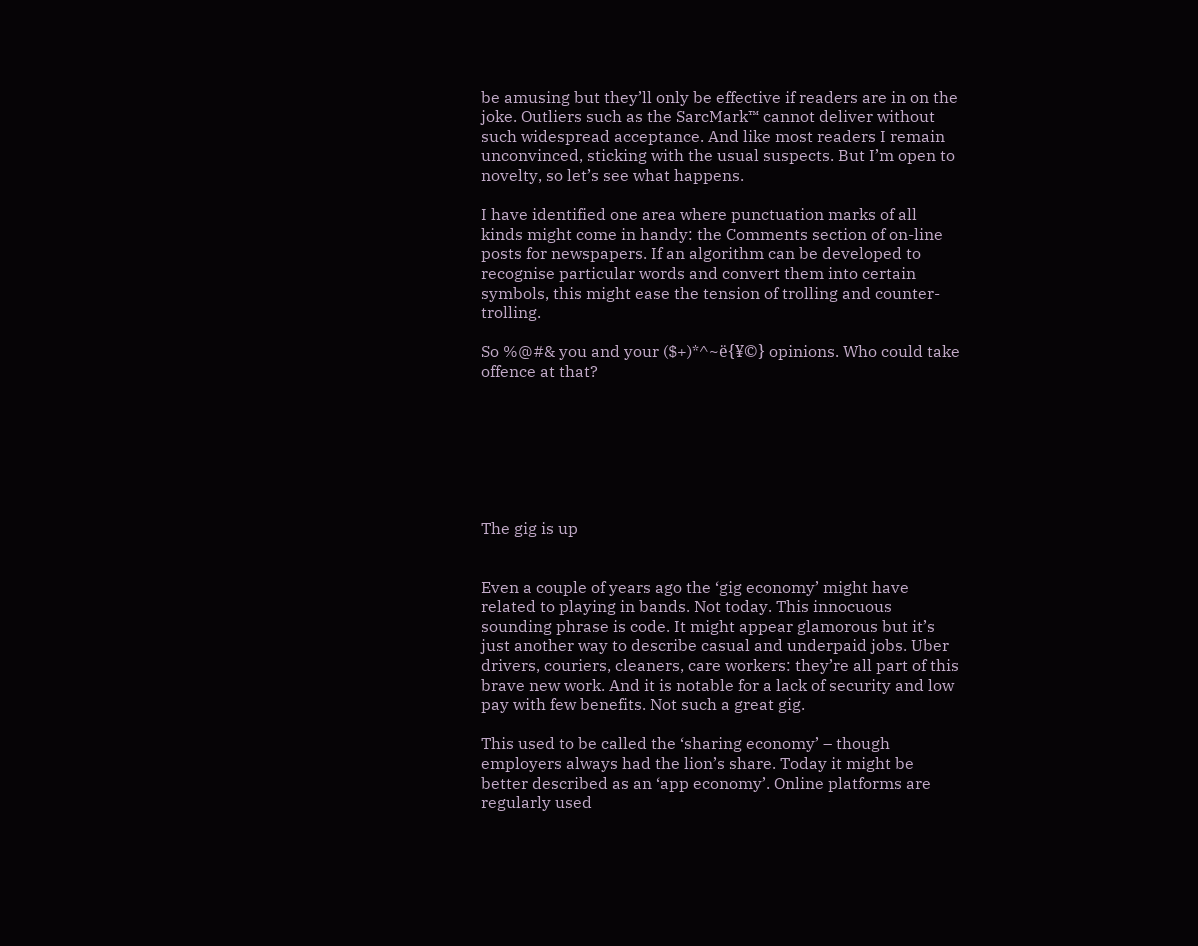be amusing but they’ll only be effective if readers are in on the joke. Outliers such as the SarcMark™ cannot deliver without such widespread acceptance. And like most readers I remain unconvinced, sticking with the usual suspects. But I’m open to novelty, so let’s see what happens.

I have identified one area where punctuation marks of all kinds might come in handy: the Comments section of on-line posts for newspapers. If an algorithm can be developed to recognise particular words and convert them into certain symbols, this might ease the tension of trolling and counter-trolling.

So %@#& you and your ($+)*^~ë{¥©} opinions. Who could take offence at that?







The gig is up


Even a couple of years ago the ‘gig economy’ might have related to playing in bands. Not today. This innocuous sounding phrase is code. It might appear glamorous but it’s just another way to describe casual and underpaid jobs. Uber drivers, couriers, cleaners, care workers: they’re all part of this brave new work. And it is notable for a lack of security and low pay with few benefits. Not such a great gig.

This used to be called the ‘sharing economy’ – though employers always had the lion’s share. Today it might be better described as an ‘app economy’. Online platforms are regularly used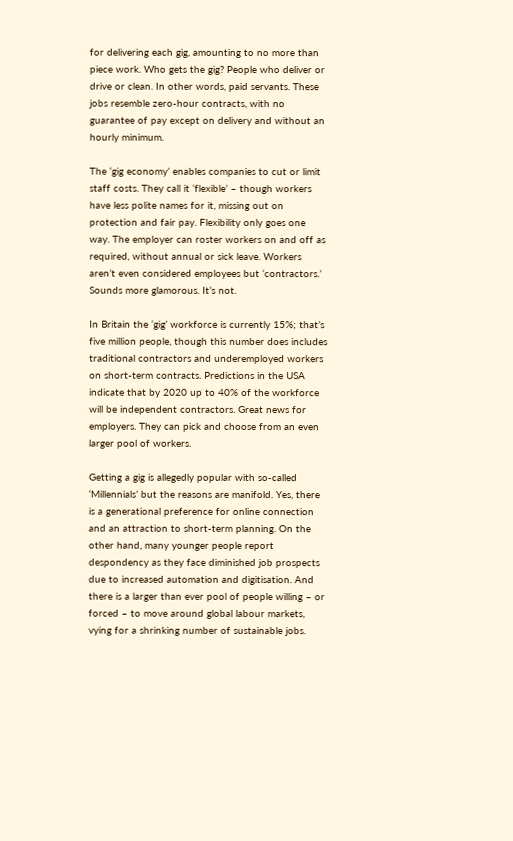for delivering each gig, amounting to no more than piece work. Who gets the gig? People who deliver or drive or clean. In other words, paid servants. These jobs resemble zero-hour contracts, with no guarantee of pay except on delivery and without an hourly minimum.

The ‘gig economy’ enables companies to cut or limit staff costs. They call it ‘flexible’ – though workers have less polite names for it, missing out on protection and fair pay. Flexibility only goes one way. The employer can roster workers on and off as required, without annual or sick leave. Workers aren’t even considered employees but ‘contractors.’ Sounds more glamorous. It’s not.

In Britain the ‘gig’ workforce is currently 15%; that’s five million people, though this number does includes traditional contractors and underemployed workers on short-term contracts. Predictions in the USA indicate that by 2020 up to 40% of the workforce will be independent contractors. Great news for employers. They can pick and choose from an even larger pool of workers.

Getting a gig is allegedly popular with so-called ‘Millennials’ but the reasons are manifold. Yes, there is a generational preference for online connection and an attraction to short-term planning. On the other hand, many younger people report despondency as they face diminished job prospects due to increased automation and digitisation. And there is a larger than ever pool of people willing – or forced – to move around global labour markets, vying for a shrinking number of sustainable jobs.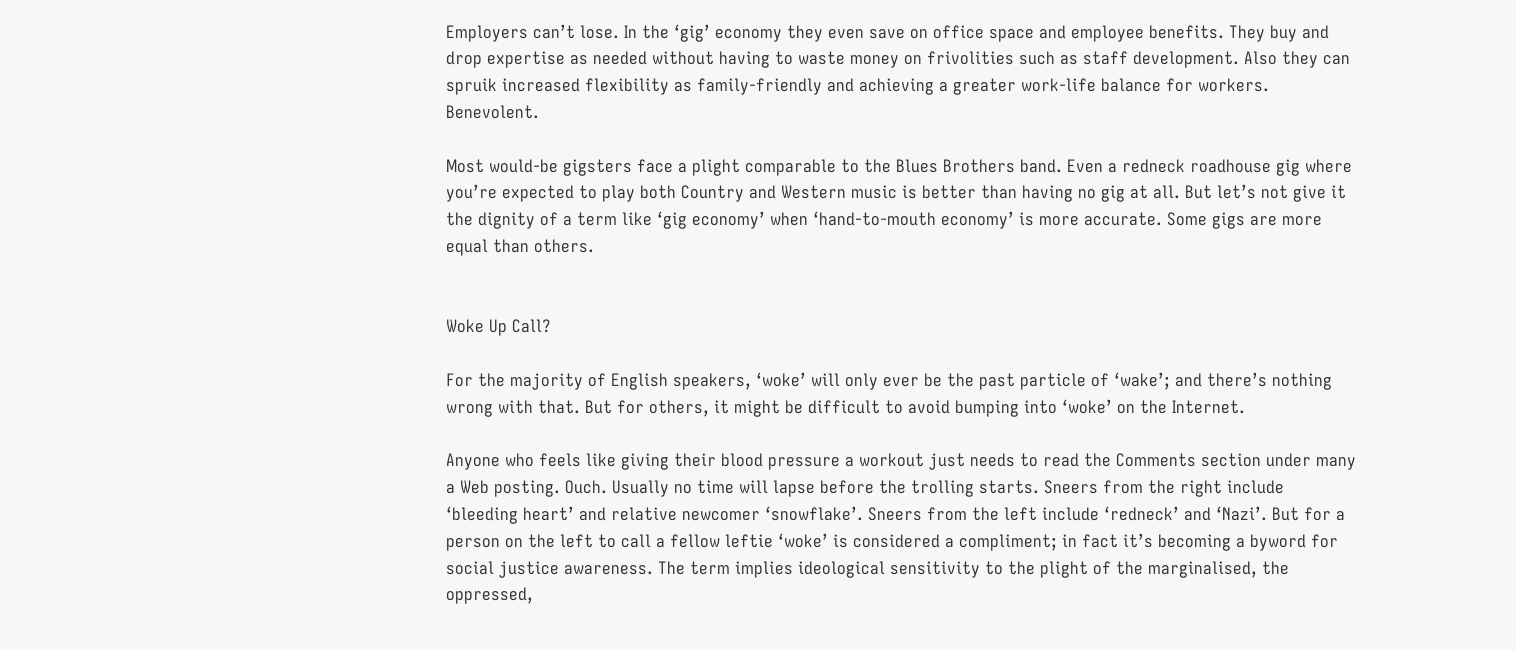Employers can’t lose. In the ‘gig’ economy they even save on office space and employee benefits. They buy and drop expertise as needed without having to waste money on frivolities such as staff development. Also they can spruik increased flexibility as family-friendly and achieving a greater work-life balance for workers. Benevolent.

Most would-be gigsters face a plight comparable to the Blues Brothers band. Even a redneck roadhouse gig where you’re expected to play both Country and Western music is better than having no gig at all. But let’s not give it the dignity of a term like ‘gig economy’ when ‘hand-to-mouth economy’ is more accurate. Some gigs are more equal than others.


Woke Up Call?

For the majority of English speakers, ‘woke’ will only ever be the past particle of ‘wake’; and there’s nothing wrong with that. But for others, it might be difficult to avoid bumping into ‘woke’ on the Internet.

Anyone who feels like giving their blood pressure a workout just needs to read the Comments section under many a Web posting. Ouch. Usually no time will lapse before the trolling starts. Sneers from the right include ‘bleeding heart’ and relative newcomer ‘snowflake’. Sneers from the left include ‘redneck’ and ‘Nazi’. But for a person on the left to call a fellow leftie ‘woke’ is considered a compliment; in fact it’s becoming a byword for social justice awareness. The term implies ideological sensitivity to the plight of the marginalised, the oppressed,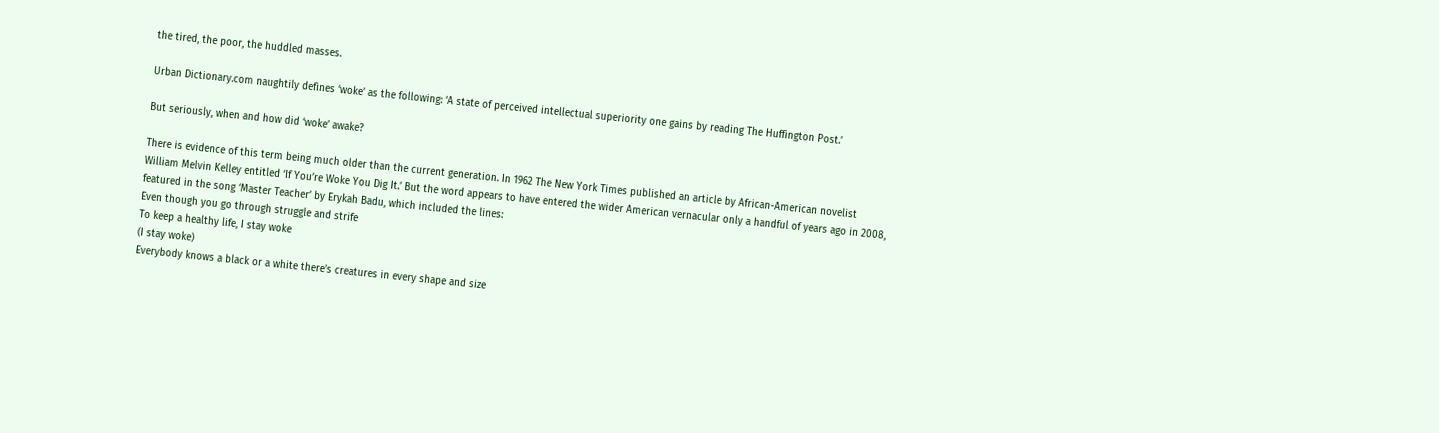the tired, the poor, the huddled masses.

Urban Dictionary.com naughtily defines ‘woke’ as the following: ‘A state of perceived intellectual superiority one gains by reading The Huffington Post.’

But seriously, when and how did ‘woke’ awake?

There is evidence of this term being much older than the current generation. In 1962 The New York Times published an article by African-American novelist William Melvin Kelley entitled ‘If You’re Woke You Dig It.’ But the word appears to have entered the wider American vernacular only a handful of years ago in 2008, featured in the song ‘Master Teacher’ by Erykah Badu, which included the lines:
Even though you go through struggle and strife
To keep a healthy life, I stay woke
(I stay woke)
Everybody knows a black or a white there’s creatures in every shape and size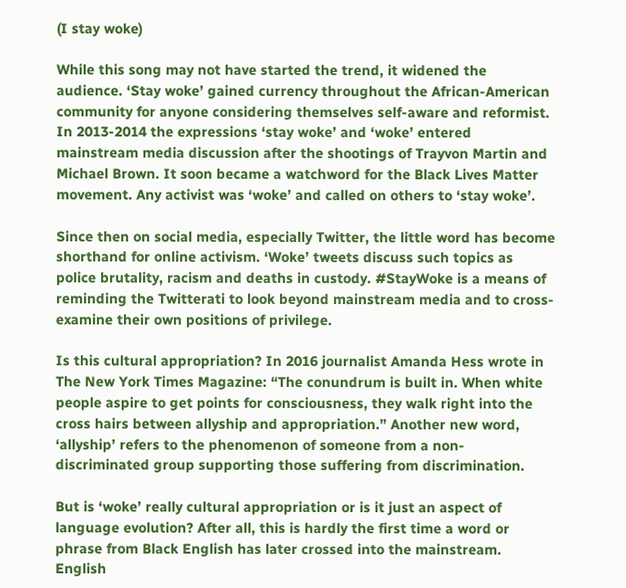(I stay woke)

While this song may not have started the trend, it widened the audience. ‘Stay woke’ gained currency throughout the African-American community for anyone considering themselves self-aware and reformist. In 2013-2014 the expressions ‘stay woke’ and ‘woke’ entered mainstream media discussion after the shootings of Trayvon Martin and Michael Brown. It soon became a watchword for the Black Lives Matter movement. Any activist was ‘woke’ and called on others to ‘stay woke’.

Since then on social media, especially Twitter, the little word has become shorthand for online activism. ‘Woke’ tweets discuss such topics as police brutality, racism and deaths in custody. #StayWoke is a means of reminding the Twitterati to look beyond mainstream media and to cross-examine their own positions of privilege.

Is this cultural appropriation? In 2016 journalist Amanda Hess wrote in The New York Times Magazine: “The conundrum is built in. When white people aspire to get points for consciousness, they walk right into the cross hairs between allyship and appropriation.” Another new word, ‘allyship’ refers to the phenomenon of someone from a non-discriminated group supporting those suffering from discrimination.

But is ‘woke’ really cultural appropriation or is it just an aspect of language evolution? After all, this is hardly the first time a word or phrase from Black English has later crossed into the mainstream. English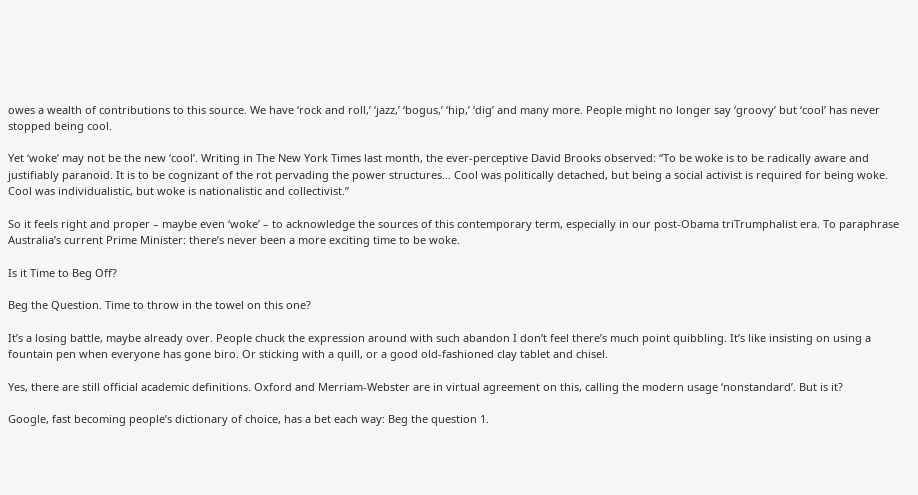owes a wealth of contributions to this source. We have ‘rock and roll,’ ‘jazz,’ ‘bogus,’ ‘hip,’ ‘dig’ and many more. People might no longer say ‘groovy’ but ‘cool’ has never stopped being cool.

Yet ‘woke’ may not be the new ‘cool’. Writing in The New York Times last month, the ever-perceptive David Brooks observed: “To be woke is to be radically aware and justifiably paranoid. It is to be cognizant of the rot pervading the power structures… Cool was politically detached, but being a social activist is required for being woke. Cool was individualistic, but woke is nationalistic and collectivist.”

So it feels right and proper – maybe even ‘woke’ – to acknowledge the sources of this contemporary term, especially in our post-Obama triTrumphalist era. To paraphrase Australia’s current Prime Minister: there’s never been a more exciting time to be woke.

Is it Time to Beg Off?

Beg the Question. Time to throw in the towel on this one?

It’s a losing battle, maybe already over. People chuck the expression around with such abandon I don’t feel there’s much point quibbling. It’s like insisting on using a fountain pen when everyone has gone biro. Or sticking with a quill, or a good old-fashioned clay tablet and chisel.

Yes, there are still official academic definitions. Oxford and Merriam-Webster are in virtual agreement on this, calling the modern usage ‘nonstandard’. But is it?

Google, fast becoming people’s dictionary of choice, has a bet each way: Beg the question 1.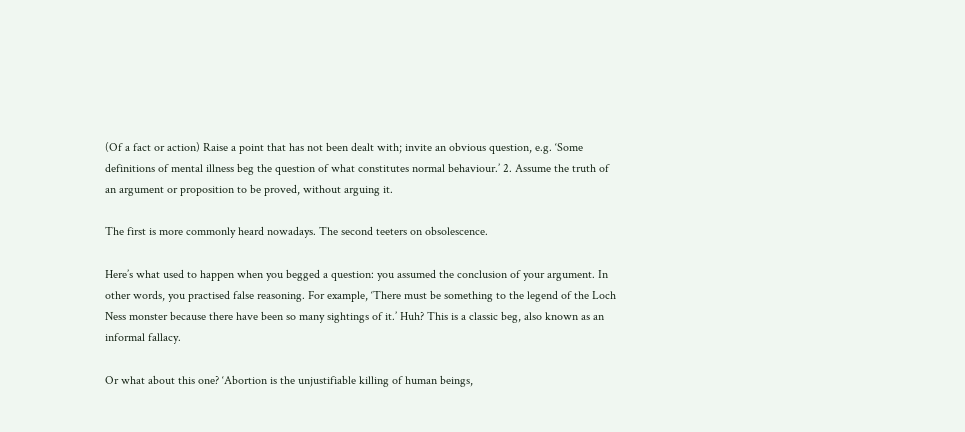(Of a fact or action) Raise a point that has not been dealt with; invite an obvious question, e.g. ‘Some definitions of mental illness beg the question of what constitutes normal behaviour.’ 2. Assume the truth of an argument or proposition to be proved, without arguing it.

The first is more commonly heard nowadays. The second teeters on obsolescence.

Here’s what used to happen when you begged a question: you assumed the conclusion of your argument. In other words, you practised false reasoning. For example, ‘There must be something to the legend of the Loch Ness monster because there have been so many sightings of it.’ Huh? This is a classic beg, also known as an informal fallacy.

Or what about this one? ‘Abortion is the unjustifiable killing of human beings,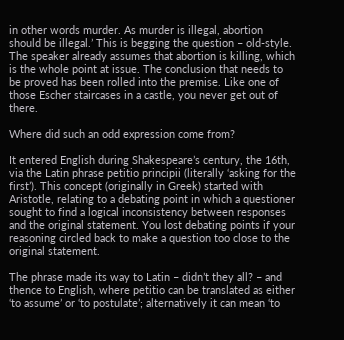in other words murder. As murder is illegal, abortion should be illegal.’ This is begging the question – old-style. The speaker already assumes that abortion is killing, which is the whole point at issue. The conclusion that needs to be proved has been rolled into the premise. Like one of those Escher staircases in a castle, you never get out of there.

Where did such an odd expression come from?

It entered English during Shakespeare’s century, the 16th, via the Latin phrase petitio principii (literally ‘asking for the first’). This concept (originally in Greek) started with Aristotle, relating to a debating point in which a questioner sought to find a logical inconsistency between responses and the original statement. You lost debating points if your reasoning circled back to make a question too close to the original statement.

The phrase made its way to Latin – didn’t they all? – and thence to English, where petitio can be translated as either ‘to assume’ or ‘to postulate’; alternatively it can mean ‘to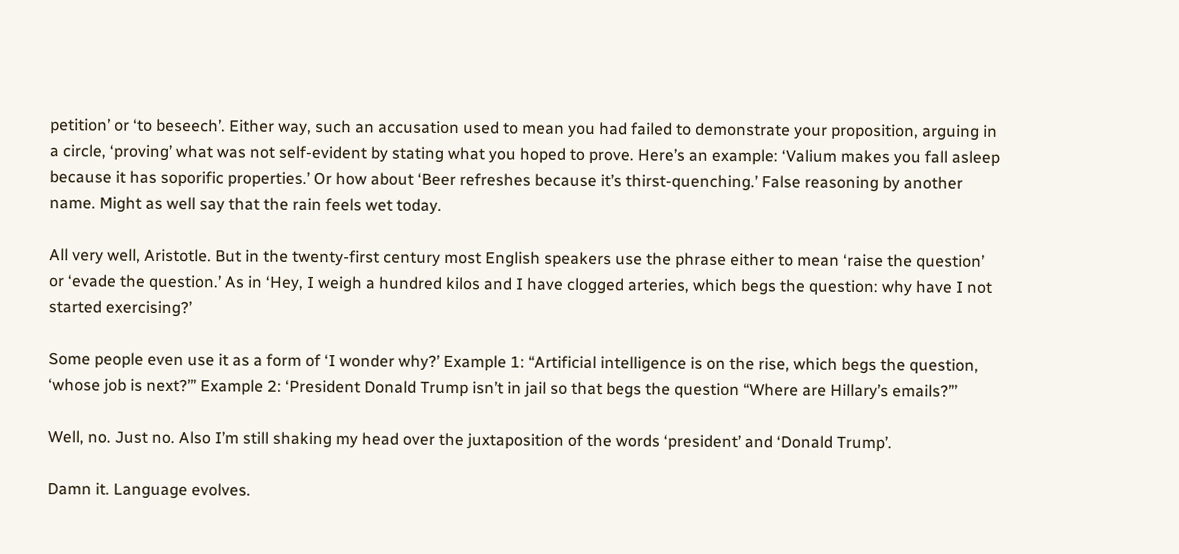petition’ or ‘to beseech’. Either way, such an accusation used to mean you had failed to demonstrate your proposition, arguing in a circle, ‘proving’ what was not self-evident by stating what you hoped to prove. Here’s an example: ‘Valium makes you fall asleep because it has soporific properties.’ Or how about ‘Beer refreshes because it’s thirst-quenching.’ False reasoning by another name. Might as well say that the rain feels wet today.

All very well, Aristotle. But in the twenty-first century most English speakers use the phrase either to mean ‘raise the question’ or ‘evade the question.’ As in ‘Hey, I weigh a hundred kilos and I have clogged arteries, which begs the question: why have I not started exercising?’

Some people even use it as a form of ‘I wonder why?’ Example 1: “Artificial intelligence is on the rise, which begs the question, ‘whose job is next?’” Example 2: ‘President Donald Trump isn’t in jail so that begs the question “Where are Hillary’s emails?”’

Well, no. Just no. Also I’m still shaking my head over the juxtaposition of the words ‘president’ and ‘Donald Trump’.

Damn it. Language evolves.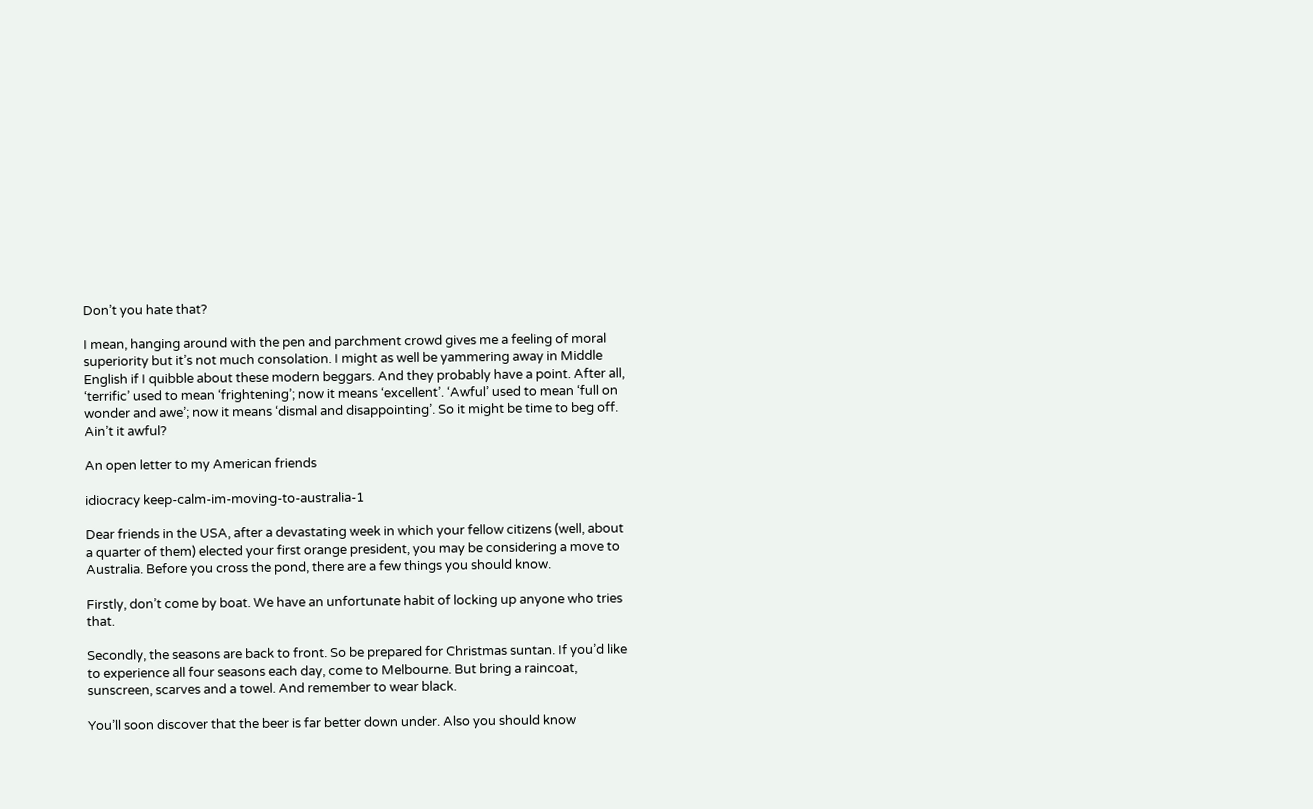Don’t you hate that?

I mean, hanging around with the pen and parchment crowd gives me a feeling of moral superiority but it’s not much consolation. I might as well be yammering away in Middle English if I quibble about these modern beggars. And they probably have a point. After all, ‘terrific’ used to mean ‘frightening’; now it means ‘excellent’. ‘Awful’ used to mean ‘full on wonder and awe’; now it means ‘dismal and disappointing’. So it might be time to beg off. Ain’t it awful?

An open letter to my American friends

idiocracy keep-calm-im-moving-to-australia-1

Dear friends in the USA, after a devastating week in which your fellow citizens (well, about a quarter of them) elected your first orange president, you may be considering a move to Australia. Before you cross the pond, there are a few things you should know.

Firstly, don’t come by boat. We have an unfortunate habit of locking up anyone who tries that.

Secondly, the seasons are back to front. So be prepared for Christmas suntan. If you’d like to experience all four seasons each day, come to Melbourne. But bring a raincoat, sunscreen, scarves and a towel. And remember to wear black.

You’ll soon discover that the beer is far better down under. Also you should know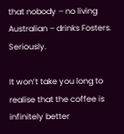that nobody – no living Australian – drinks Fosters. Seriously.

It won’t take you long to realise that the coffee is infinitely better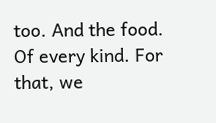too. And the food. Of every kind. For that, we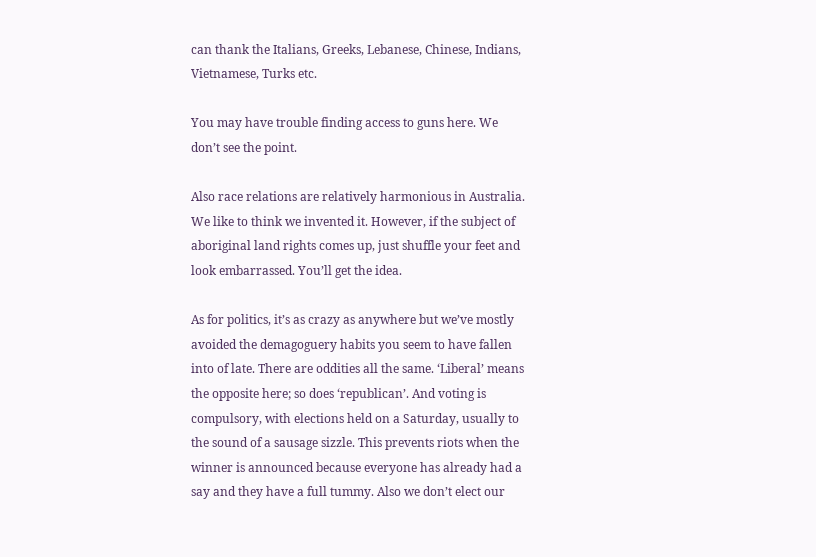can thank the Italians, Greeks, Lebanese, Chinese, Indians, Vietnamese, Turks etc.

You may have trouble finding access to guns here. We don’t see the point.

Also race relations are relatively harmonious in Australia. We like to think we invented it. However, if the subject of aboriginal land rights comes up, just shuffle your feet and look embarrassed. You’ll get the idea.

As for politics, it’s as crazy as anywhere but we’ve mostly avoided the demagoguery habits you seem to have fallen into of late. There are oddities all the same. ‘Liberal’ means the opposite here; so does ‘republican’. And voting is compulsory, with elections held on a Saturday, usually to the sound of a sausage sizzle. This prevents riots when the winner is announced because everyone has already had a say and they have a full tummy. Also we don’t elect our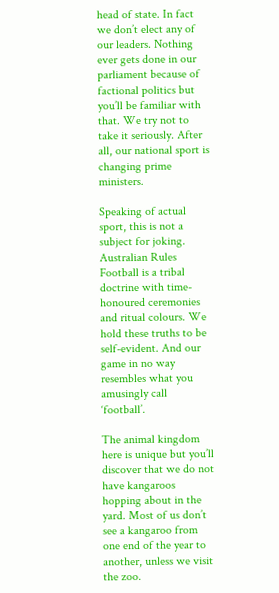head of state. In fact we don’t elect any of our leaders. Nothing ever gets done in our parliament because of factional politics but you’ll be familiar with that. We try not to take it seriously. After all, our national sport is changing prime ministers.

Speaking of actual sport, this is not a subject for joking. Australian Rules Football is a tribal doctrine with time-honoured ceremonies and ritual colours. We hold these truths to be self-evident. And our game in no way resembles what you amusingly call ‘football’.

The animal kingdom here is unique but you’ll discover that we do not have kangaroos hopping about in the yard. Most of us don’t see a kangaroo from one end of the year to another, unless we visit the zoo.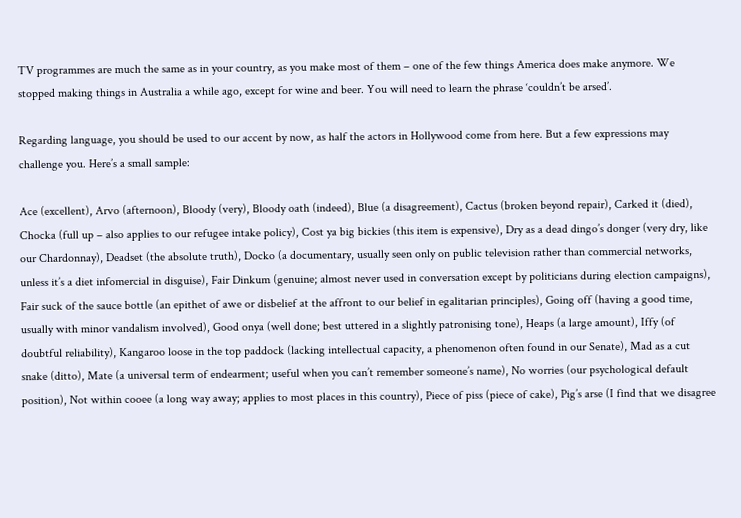TV programmes are much the same as in your country, as you make most of them – one of the few things America does make anymore. We stopped making things in Australia a while ago, except for wine and beer. You will need to learn the phrase ‘couldn’t be arsed’.

Regarding language, you should be used to our accent by now, as half the actors in Hollywood come from here. But a few expressions may challenge you. Here’s a small sample:

Ace (excellent), Arvo (afternoon), Bloody (very), Bloody oath (indeed), Blue (a disagreement), Cactus (broken beyond repair), Carked it (died), Chocka (full up – also applies to our refugee intake policy), Cost ya big bickies (this item is expensive), Dry as a dead dingo’s donger (very dry, like our Chardonnay), Deadset (the absolute truth), Docko (a documentary, usually seen only on public television rather than commercial networks, unless it’s a diet infomercial in disguise), Fair Dinkum (genuine; almost never used in conversation except by politicians during election campaigns), Fair suck of the sauce bottle (an epithet of awe or disbelief at the affront to our belief in egalitarian principles), Going off (having a good time, usually with minor vandalism involved), Good onya (well done; best uttered in a slightly patronising tone), Heaps (a large amount), Iffy (of doubtful reliability), Kangaroo loose in the top paddock (lacking intellectual capacity, a phenomenon often found in our Senate), Mad as a cut snake (ditto), Mate (a universal term of endearment; useful when you can’t remember someone’s name), No worries (our psychological default position), Not within cooee (a long way away; applies to most places in this country), Piece of piss (piece of cake), Pig’s arse (I find that we disagree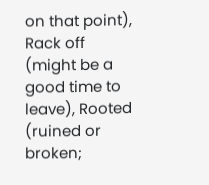on that point), Rack off (might be a good time to leave), Rooted (ruined or broken;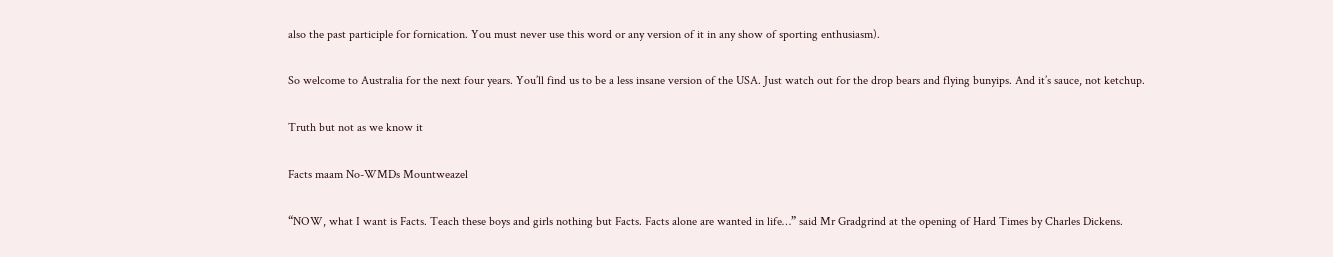also the past participle for fornication. You must never use this word or any version of it in any show of sporting enthusiasm).

So welcome to Australia for the next four years. You’ll find us to be a less insane version of the USA. Just watch out for the drop bears and flying bunyips. And it’s sauce, not ketchup.

Truth but not as we know it

Facts maam No-WMDs Mountweazel

“NOW, what I want is Facts. Teach these boys and girls nothing but Facts. Facts alone are wanted in life…” said Mr Gradgrind at the opening of Hard Times by Charles Dickens.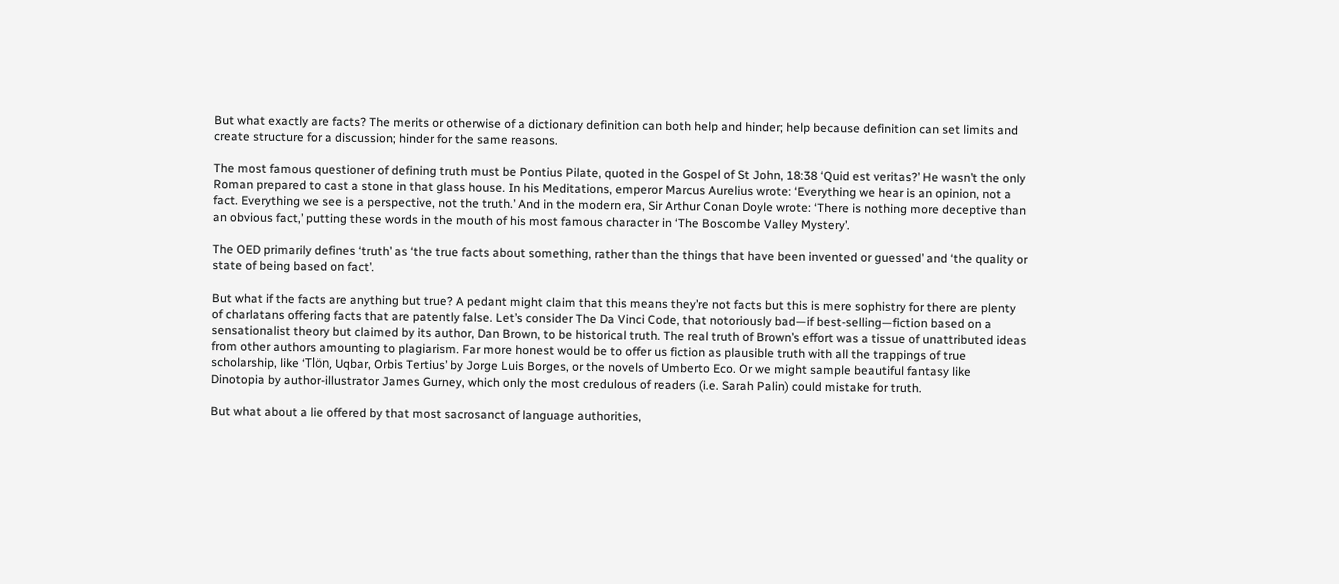But what exactly are facts? The merits or otherwise of a dictionary definition can both help and hinder; help because definition can set limits and create structure for a discussion; hinder for the same reasons.

The most famous questioner of defining truth must be Pontius Pilate, quoted in the Gospel of St John, 18:38 ‘Quid est veritas?’ He wasn’t the only Roman prepared to cast a stone in that glass house. In his Meditations, emperor Marcus Aurelius wrote: ‘Everything we hear is an opinion, not a fact. Everything we see is a perspective, not the truth.’ And in the modern era, Sir Arthur Conan Doyle wrote: ‘There is nothing more deceptive than an obvious fact,’ putting these words in the mouth of his most famous character in ‘The Boscombe Valley Mystery’.

The OED primarily defines ‘truth’ as ‘the true facts about something, rather than the things that have been invented or guessed’ and ‘the quality or state of being based on fact’.

But what if the facts are anything but true? A pedant might claim that this means they’re not facts but this is mere sophistry for there are plenty of charlatans offering facts that are patently false. Let’s consider The Da Vinci Code, that notoriously bad—if best-selling—fiction based on a sensationalist theory but claimed by its author, Dan Brown, to be historical truth. The real truth of Brown’s effort was a tissue of unattributed ideas from other authors amounting to plagiarism. Far more honest would be to offer us fiction as plausible truth with all the trappings of true scholarship, like ‘Tlön, Uqbar, Orbis Tertius’ by Jorge Luis Borges, or the novels of Umberto Eco. Or we might sample beautiful fantasy like Dinotopia by author-illustrator James Gurney, which only the most credulous of readers (i.e. Sarah Palin) could mistake for truth.

But what about a lie offered by that most sacrosanct of language authorities,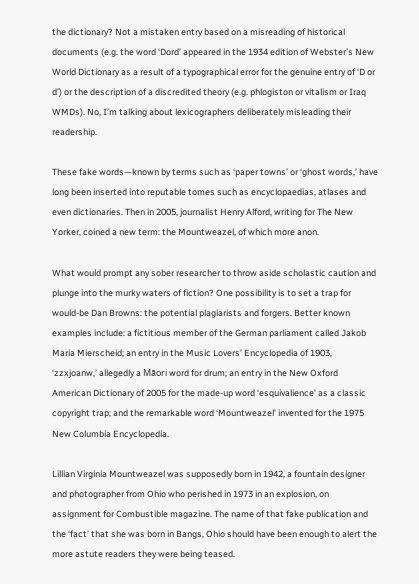the dictionary? Not a mistaken entry based on a misreading of historical documents (e.g. the word ‘Dord’ appeared in the 1934 edition of Webster’s New World Dictionary as a result of a typographical error for the genuine entry of ‘D or d’) or the description of a discredited theory (e.g. phlogiston or vitalism or Iraq WMDs). No, I’m talking about lexicographers deliberately misleading their readership.

These fake words—known by terms such as ‘paper towns’ or ‘ghost words,’ have long been inserted into reputable tomes such as encyclopaedias, atlases and even dictionaries. Then in 2005, journalist Henry Alford, writing for The New Yorker, coined a new term: the Mountweazel, of which more anon.

What would prompt any sober researcher to throw aside scholastic caution and plunge into the murky waters of fiction? One possibility is to set a trap for would-be Dan Browns: the potential plagiarists and forgers. Better known examples include: a fictitious member of the German parliament called Jakob Maria Mierscheid; an entry in the Music Lovers’ Encyclopedia of 1903, ‘zzxjoanw,’ allegedly a Māori word for drum; an entry in the New Oxford American Dictionary of 2005 for the made-up word ‘esquivalience’ as a classic copyright trap; and the remarkable word ‘Mountweazel’ invented for the 1975 New Columbia Encyclopedia.

Lillian Virginia Mountweazel was supposedly born in 1942, a fountain designer and photographer from Ohio who perished in 1973 in an explosion, on assignment for Combustible magazine. The name of that fake publication and the ‘fact’ that she was born in Bangs, Ohio should have been enough to alert the more astute readers they were being teased.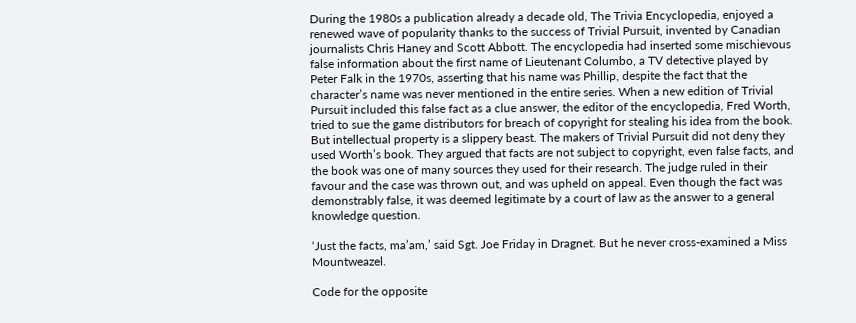During the 1980s a publication already a decade old, The Trivia Encyclopedia, enjoyed a renewed wave of popularity thanks to the success of Trivial Pursuit, invented by Canadian journalists Chris Haney and Scott Abbott. The encyclopedia had inserted some mischievous false information about the first name of Lieutenant Columbo, a TV detective played by Peter Falk in the 1970s, asserting that his name was Phillip, despite the fact that the character’s name was never mentioned in the entire series. When a new edition of Trivial Pursuit included this false fact as a clue answer, the editor of the encyclopedia, Fred Worth, tried to sue the game distributors for breach of copyright for stealing his idea from the book. But intellectual property is a slippery beast. The makers of Trivial Pursuit did not deny they used Worth’s book. They argued that facts are not subject to copyright, even false facts, and the book was one of many sources they used for their research. The judge ruled in their favour and the case was thrown out, and was upheld on appeal. Even though the fact was demonstrably false, it was deemed legitimate by a court of law as the answer to a general knowledge question.

‘Just the facts, ma’am,’ said Sgt. Joe Friday in Dragnet. But he never cross-examined a Miss Mountweazel.

Code for the opposite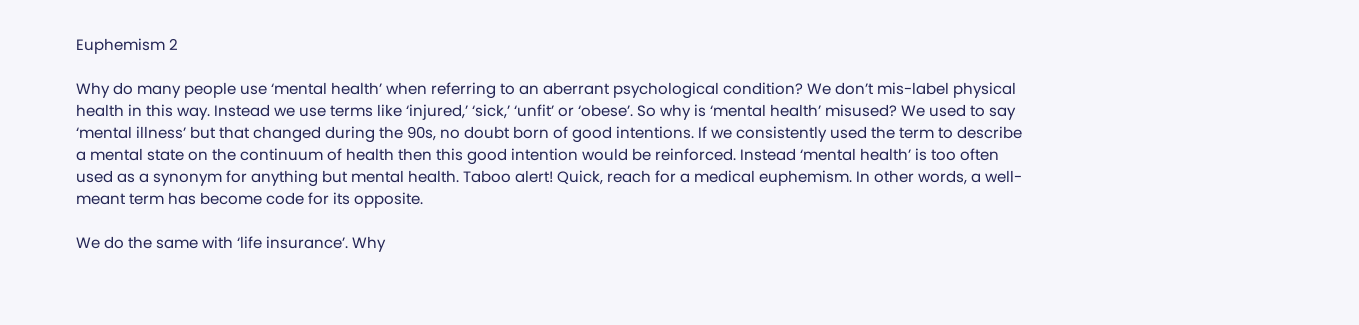Euphemism 2

Why do many people use ‘mental health’ when referring to an aberrant psychological condition? We don’t mis-label physical health in this way. Instead we use terms like ‘injured,’ ‘sick,’ ‘unfit’ or ‘obese’. So why is ‘mental health’ misused? We used to say ‘mental illness’ but that changed during the 90s, no doubt born of good intentions. If we consistently used the term to describe a mental state on the continuum of health then this good intention would be reinforced. Instead ‘mental health’ is too often used as a synonym for anything but mental health. Taboo alert! Quick, reach for a medical euphemism. In other words, a well-meant term has become code for its opposite.

We do the same with ‘life insurance’. Why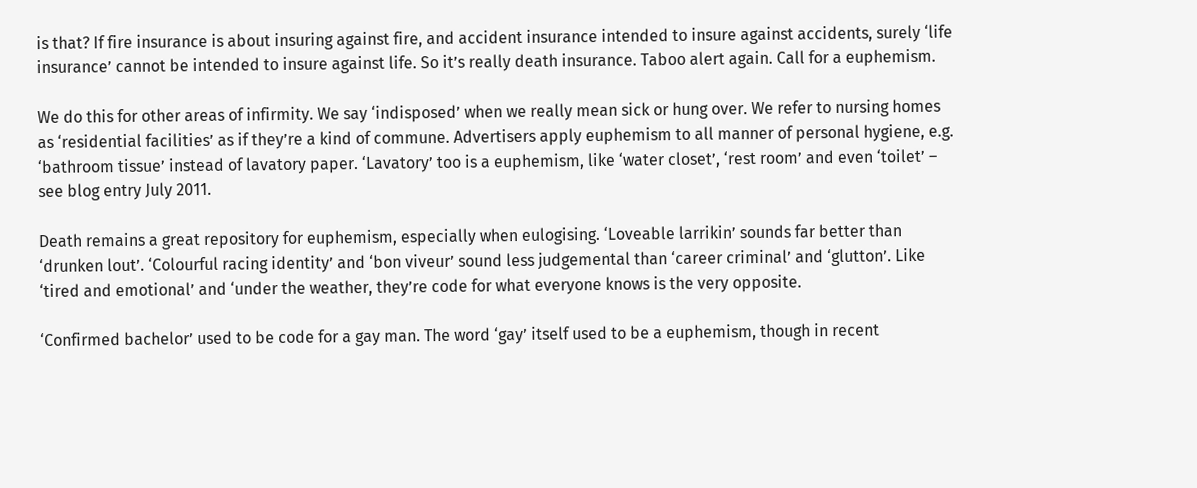is that? If fire insurance is about insuring against fire, and accident insurance intended to insure against accidents, surely ‘life insurance’ cannot be intended to insure against life. So it’s really death insurance. Taboo alert again. Call for a euphemism.

We do this for other areas of infirmity. We say ‘indisposed’ when we really mean sick or hung over. We refer to nursing homes as ‘residential facilities’ as if they’re a kind of commune. Advertisers apply euphemism to all manner of personal hygiene, e.g. ‘bathroom tissue’ instead of lavatory paper. ‘Lavatory’ too is a euphemism, like ‘water closet’, ‘rest room’ and even ‘toilet’ – see blog entry July 2011.

Death remains a great repository for euphemism, especially when eulogising. ‘Loveable larrikin’ sounds far better than ‘drunken lout’. ‘Colourful racing identity’ and ‘bon viveur’ sound less judgemental than ‘career criminal’ and ‘glutton’. Like ‘tired and emotional’ and ‘under the weather, they’re code for what everyone knows is the very opposite.

‘Confirmed bachelor’ used to be code for a gay man. The word ‘gay’ itself used to be a euphemism, though in recent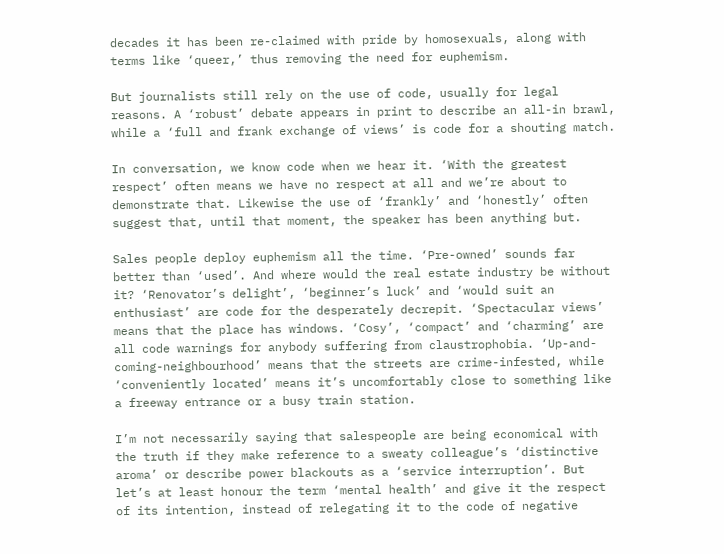decades it has been re-claimed with pride by homosexuals, along with terms like ‘queer,’ thus removing the need for euphemism.

But journalists still rely on the use of code, usually for legal reasons. A ‘robust’ debate appears in print to describe an all-in brawl, while a ‘full and frank exchange of views’ is code for a shouting match.

In conversation, we know code when we hear it. ‘With the greatest respect’ often means we have no respect at all and we’re about to demonstrate that. Likewise the use of ‘frankly’ and ‘honestly’ often suggest that, until that moment, the speaker has been anything but.

Sales people deploy euphemism all the time. ‘Pre-owned’ sounds far better than ‘used’. And where would the real estate industry be without it? ‘Renovator’s delight’, ‘beginner’s luck’ and ‘would suit an enthusiast’ are code for the desperately decrepit. ‘Spectacular views’ means that the place has windows. ‘Cosy’, ‘compact’ and ‘charming’ are all code warnings for anybody suffering from claustrophobia. ‘Up-and-coming-neighbourhood’ means that the streets are crime-infested, while ‘conveniently located’ means it’s uncomfortably close to something like a freeway entrance or a busy train station.

I’m not necessarily saying that salespeople are being economical with the truth if they make reference to a sweaty colleague’s ‘distinctive aroma’ or describe power blackouts as a ‘service interruption’. But let’s at least honour the term ‘mental health’ and give it the respect of its intention, instead of relegating it to the code of negative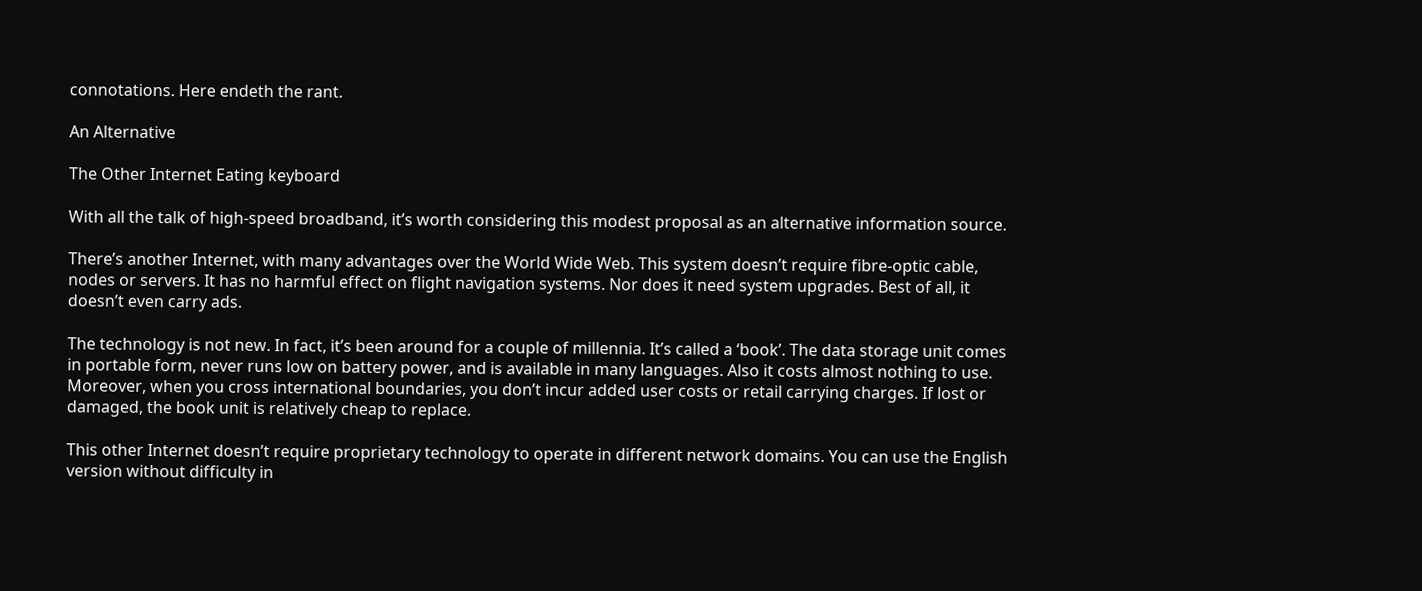connotations. Here endeth the rant.

An Alternative

The Other Internet Eating keyboard

With all the talk of high-speed broadband, it’s worth considering this modest proposal as an alternative information source.

There’s another Internet, with many advantages over the World Wide Web. This system doesn’t require fibre-optic cable, nodes or servers. It has no harmful effect on flight navigation systems. Nor does it need system upgrades. Best of all, it doesn’t even carry ads.

The technology is not new. In fact, it’s been around for a couple of millennia. It’s called a ‘book’. The data storage unit comes in portable form, never runs low on battery power, and is available in many languages. Also it costs almost nothing to use. Moreover, when you cross international boundaries, you don’t incur added user costs or retail carrying charges. If lost or damaged, the book unit is relatively cheap to replace.

This other Internet doesn’t require proprietary technology to operate in different network domains. You can use the English version without difficulty in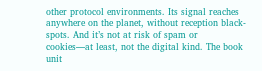other protocol environments. Its signal reaches anywhere on the planet, without reception black-spots. And it’s not at risk of spam or cookies—at least, not the digital kind. The book unit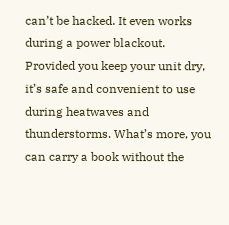can’t be hacked. It even works during a power blackout. Provided you keep your unit dry, it’s safe and convenient to use during heatwaves and thunderstorms. What’s more, you can carry a book without the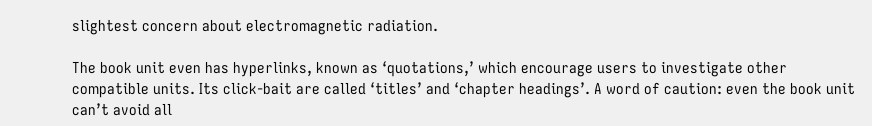slightest concern about electromagnetic radiation.

The book unit even has hyperlinks, known as ‘quotations,’ which encourage users to investigate other compatible units. Its click-bait are called ‘titles’ and ‘chapter headings’. A word of caution: even the book unit can’t avoid all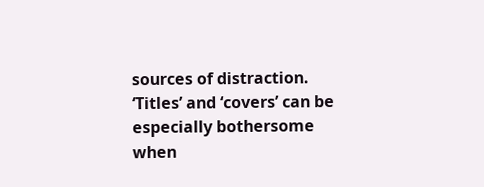sources of distraction. ‘Titles’ and ‘covers’ can be especially bothersome when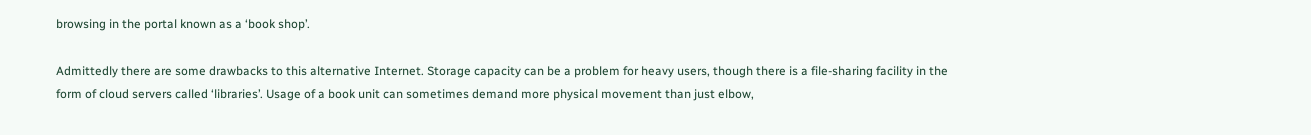browsing in the portal known as a ‘book shop’.

Admittedly there are some drawbacks to this alternative Internet. Storage capacity can be a problem for heavy users, though there is a file-sharing facility in the form of cloud servers called ‘libraries’. Usage of a book unit can sometimes demand more physical movement than just elbow,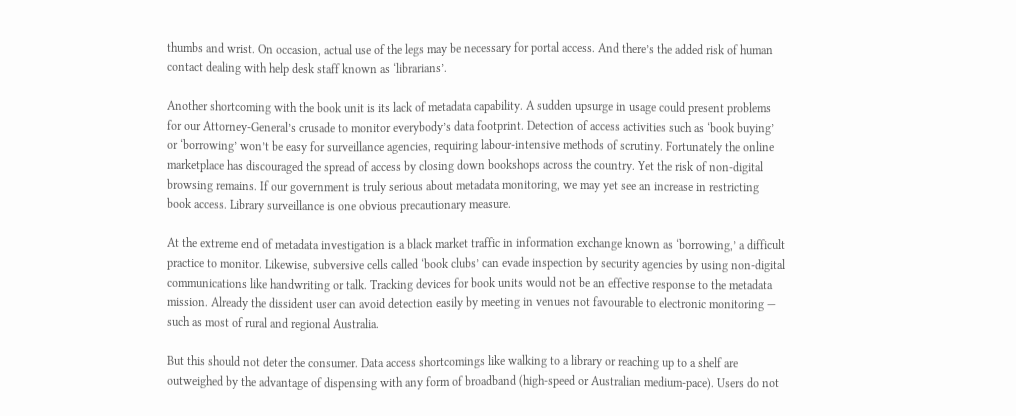thumbs and wrist. On occasion, actual use of the legs may be necessary for portal access. And there’s the added risk of human contact dealing with help desk staff known as ‘librarians’.

Another shortcoming with the book unit is its lack of metadata capability. A sudden upsurge in usage could present problems for our Attorney-General’s crusade to monitor everybody’s data footprint. Detection of access activities such as ‘book buying’ or ‘borrowing’ won’t be easy for surveillance agencies, requiring labour-intensive methods of scrutiny. Fortunately the online marketplace has discouraged the spread of access by closing down bookshops across the country. Yet the risk of non-digital browsing remains. If our government is truly serious about metadata monitoring, we may yet see an increase in restricting book access. Library surveillance is one obvious precautionary measure.

At the extreme end of metadata investigation is a black market traffic in information exchange known as ‘borrowing,’ a difficult practice to monitor. Likewise, subversive cells called ‘book clubs’ can evade inspection by security agencies by using non-digital communications like handwriting or talk. Tracking devices for book units would not be an effective response to the metadata mission. Already the dissident user can avoid detection easily by meeting in venues not favourable to electronic monitoring — such as most of rural and regional Australia.

But this should not deter the consumer. Data access shortcomings like walking to a library or reaching up to a shelf are outweighed by the advantage of dispensing with any form of broadband (high-speed or Australian medium-pace). Users do not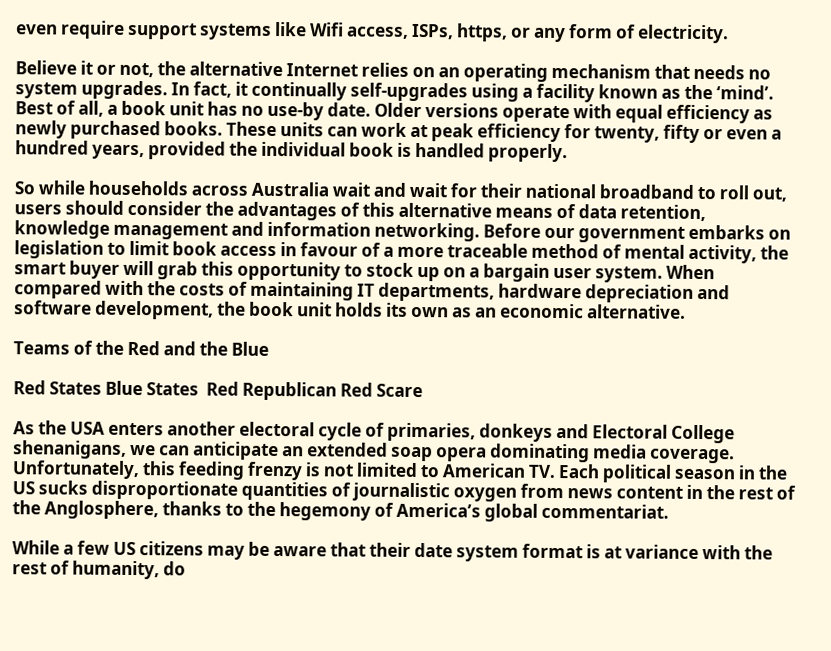even require support systems like Wifi access, ISPs, https, or any form of electricity.

Believe it or not, the alternative Internet relies on an operating mechanism that needs no system upgrades. In fact, it continually self-upgrades using a facility known as the ‘mind’. Best of all, a book unit has no use-by date. Older versions operate with equal efficiency as newly purchased books. These units can work at peak efficiency for twenty, fifty or even a hundred years, provided the individual book is handled properly.

So while households across Australia wait and wait for their national broadband to roll out, users should consider the advantages of this alternative means of data retention, knowledge management and information networking. Before our government embarks on legislation to limit book access in favour of a more traceable method of mental activity, the smart buyer will grab this opportunity to stock up on a bargain user system. When compared with the costs of maintaining IT departments, hardware depreciation and software development, the book unit holds its own as an economic alternative.

Teams of the Red and the Blue

Red States Blue States  Red Republican Red Scare

As the USA enters another electoral cycle of primaries, donkeys and Electoral College shenanigans, we can anticipate an extended soap opera dominating media coverage. Unfortunately, this feeding frenzy is not limited to American TV. Each political season in the US sucks disproportionate quantities of journalistic oxygen from news content in the rest of the Anglosphere, thanks to the hegemony of America’s global commentariat.

While a few US citizens may be aware that their date system format is at variance with the rest of humanity, do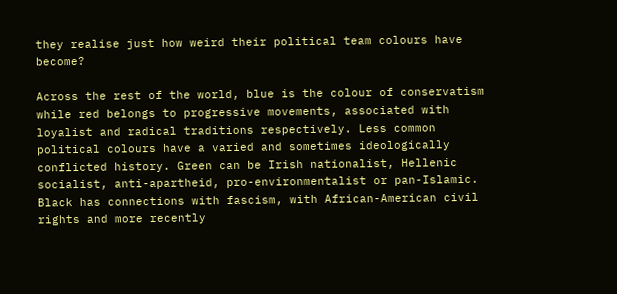they realise just how weird their political team colours have become?

Across the rest of the world, blue is the colour of conservatism while red belongs to progressive movements, associated with loyalist and radical traditions respectively. Less common political colours have a varied and sometimes ideologically conflicted history. Green can be Irish nationalist, Hellenic socialist, anti-apartheid, pro-environmentalist or pan-Islamic. Black has connections with fascism, with African-American civil rights and more recently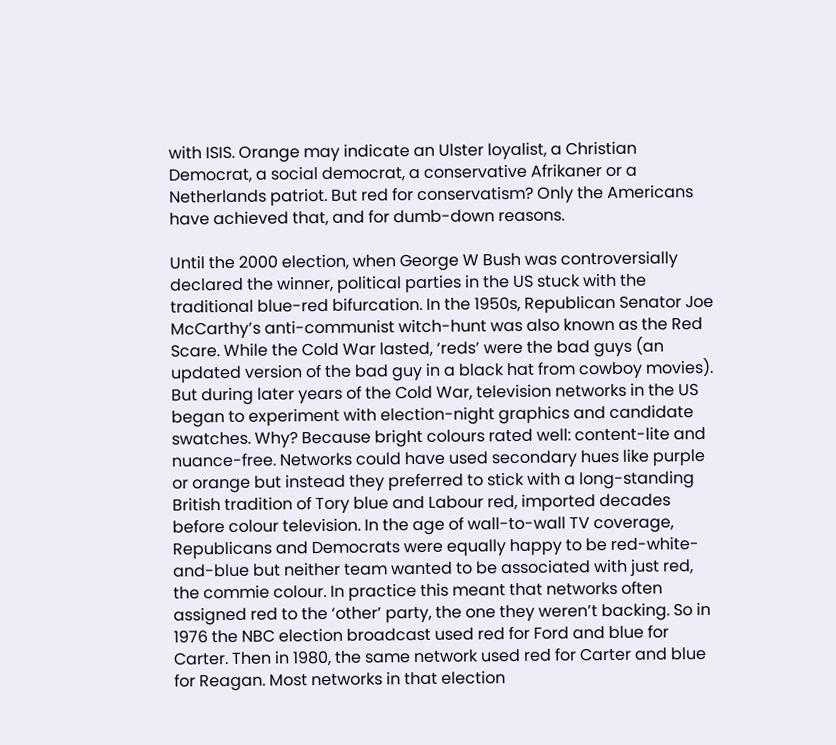with ISIS. Orange may indicate an Ulster loyalist, a Christian Democrat, a social democrat, a conservative Afrikaner or a Netherlands patriot. But red for conservatism? Only the Americans have achieved that, and for dumb-down reasons.

Until the 2000 election, when George W Bush was controversially declared the winner, political parties in the US stuck with the traditional blue-red bifurcation. In the 1950s, Republican Senator Joe McCarthy’s anti-communist witch-hunt was also known as the Red Scare. While the Cold War lasted, ‘reds’ were the bad guys (an updated version of the bad guy in a black hat from cowboy movies). But during later years of the Cold War, television networks in the US began to experiment with election-night graphics and candidate swatches. Why? Because bright colours rated well: content-lite and nuance-free. Networks could have used secondary hues like purple or orange but instead they preferred to stick with a long-standing British tradition of Tory blue and Labour red, imported decades before colour television. In the age of wall-to-wall TV coverage, Republicans and Democrats were equally happy to be red-white-and-blue but neither team wanted to be associated with just red, the commie colour. In practice this meant that networks often assigned red to the ‘other’ party, the one they weren’t backing. So in 1976 the NBC election broadcast used red for Ford and blue for Carter. Then in 1980, the same network used red for Carter and blue for Reagan. Most networks in that election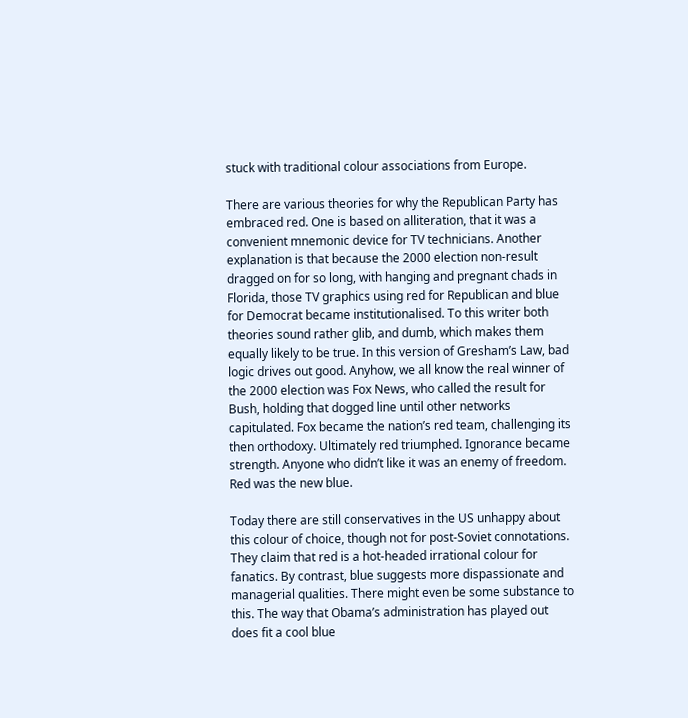stuck with traditional colour associations from Europe.

There are various theories for why the Republican Party has embraced red. One is based on alliteration, that it was a convenient mnemonic device for TV technicians. Another explanation is that because the 2000 election non-result dragged on for so long, with hanging and pregnant chads in Florida, those TV graphics using red for Republican and blue for Democrat became institutionalised. To this writer both theories sound rather glib, and dumb, which makes them equally likely to be true. In this version of Gresham’s Law, bad logic drives out good. Anyhow, we all know the real winner of the 2000 election was Fox News, who called the result for Bush, holding that dogged line until other networks capitulated. Fox became the nation’s red team, challenging its then orthodoxy. Ultimately red triumphed. Ignorance became strength. Anyone who didn’t like it was an enemy of freedom. Red was the new blue.

Today there are still conservatives in the US unhappy about this colour of choice, though not for post-Soviet connotations. They claim that red is a hot-headed irrational colour for fanatics. By contrast, blue suggests more dispassionate and managerial qualities. There might even be some substance to this. The way that Obama’s administration has played out does fit a cool blue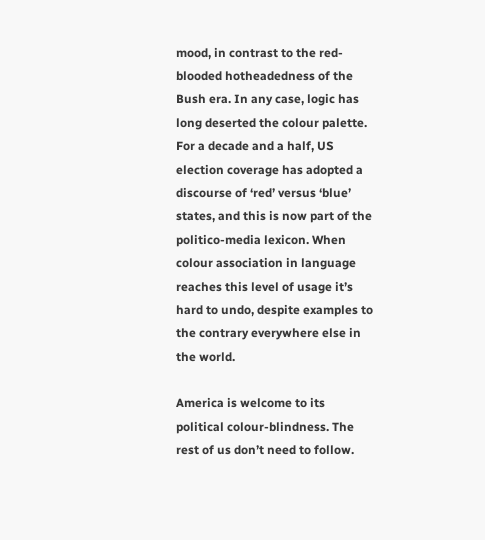mood, in contrast to the red-blooded hotheadedness of the Bush era. In any case, logic has long deserted the colour palette. For a decade and a half, US election coverage has adopted a discourse of ‘red’ versus ‘blue’ states, and this is now part of the politico-media lexicon. When colour association in language reaches this level of usage it’s hard to undo, despite examples to the contrary everywhere else in the world.

America is welcome to its political colour-blindness. The rest of us don’t need to follow.